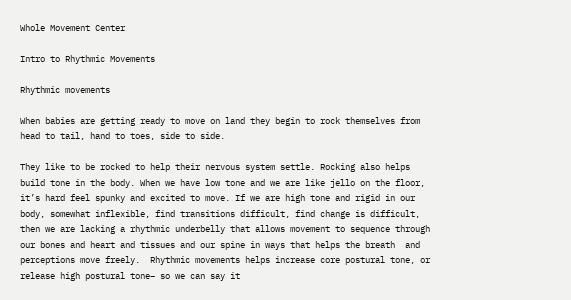Whole Movement Center

Intro to Rhythmic Movements

Rhythmic movements

When babies are getting ready to move on land they begin to rock themselves from head to tail, hand to toes, side to side.

They like to be rocked to help their nervous system settle. Rocking also helps build tone in the body. When we have low tone and we are like jello on the floor, it’s hard feel spunky and excited to move. If we are high tone and rigid in our body, somewhat inflexible, find transitions difficult, find change is difficult, then we are lacking a rhythmic underbelly that allows movement to sequence through our bones and heart and tissues and our spine in ways that helps the breath  and perceptions move freely.  Rhythmic movements helps increase core postural tone, or release high postural tone– so we can say it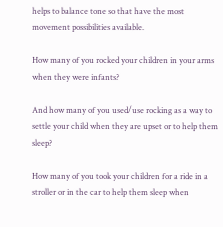helps to balance tone so that have the most movement possibilities available.

How many of you rocked your children in your arms when they were infants?

And how many of you used/use rocking as a way to settle your child when they are upset or to help them sleep?

How many of you took your children for a ride in a stroller or in the car to help them sleep when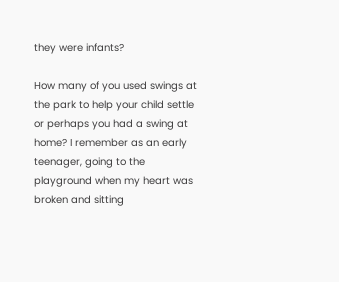they were infants?

How many of you used swings at the park to help your child settle or perhaps you had a swing at home? I remember as an early teenager, going to the playground when my heart was broken and sitting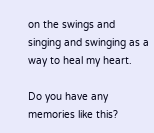on the swings and singing and swinging as a way to heal my heart.

Do you have any memories like this?